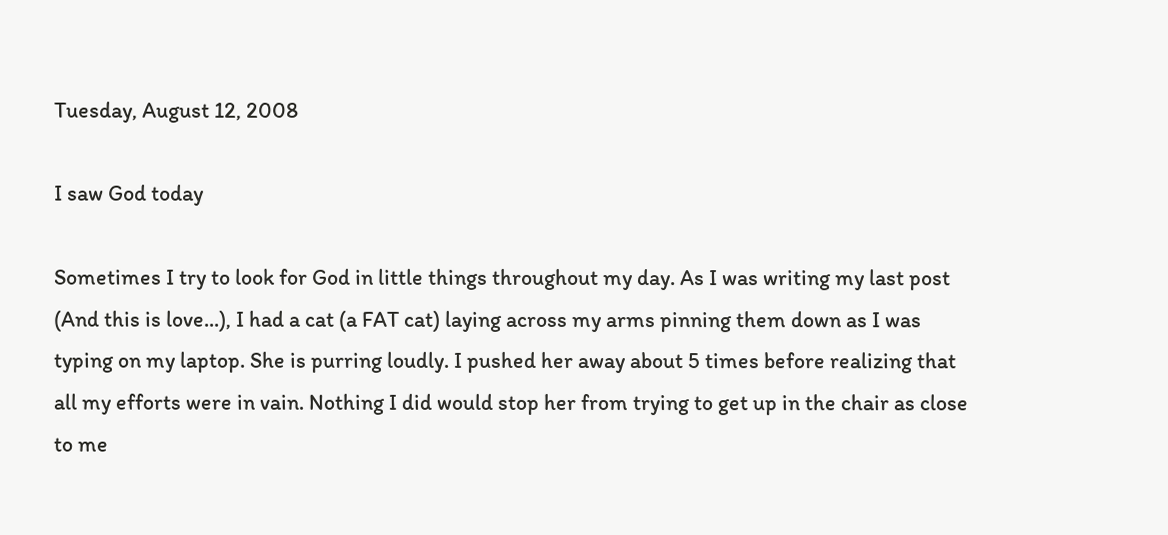Tuesday, August 12, 2008

I saw God today

Sometimes I try to look for God in little things throughout my day. As I was writing my last post (And this is love...), I had a cat (a FAT cat) laying across my arms pinning them down as I was typing on my laptop. She is purring loudly. I pushed her away about 5 times before realizing that all my efforts were in vain. Nothing I did would stop her from trying to get up in the chair as close to me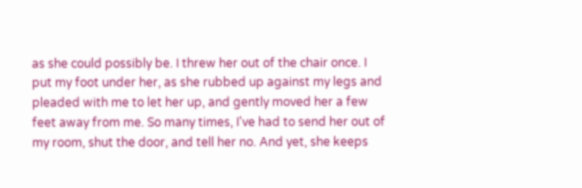as she could possibly be. I threw her out of the chair once. I put my foot under her, as she rubbed up against my legs and pleaded with me to let her up, and gently moved her a few feet away from me. So many times, I've had to send her out of my room, shut the door, and tell her no. And yet, she keeps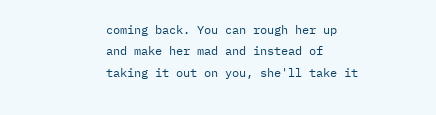coming back. You can rough her up and make her mad and instead of taking it out on you, she'll take it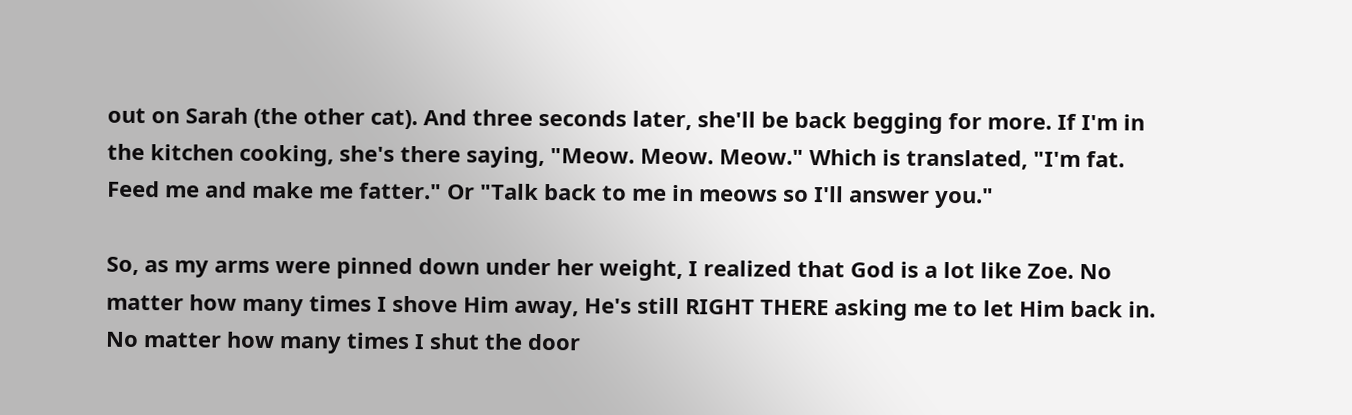out on Sarah (the other cat). And three seconds later, she'll be back begging for more. If I'm in the kitchen cooking, she's there saying, "Meow. Meow. Meow." Which is translated, "I'm fat. Feed me and make me fatter." Or "Talk back to me in meows so I'll answer you."

So, as my arms were pinned down under her weight, I realized that God is a lot like Zoe. No matter how many times I shove Him away, He's still RIGHT THERE asking me to let Him back in. No matter how many times I shut the door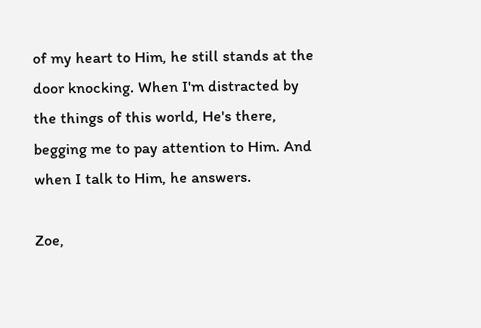of my heart to Him, he still stands at the door knocking. When I'm distracted by the things of this world, He's there, begging me to pay attention to Him. And when I talk to Him, he answers.

Zoe,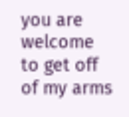you are welcome to get off of my arms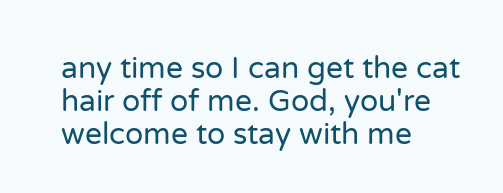any time so I can get the cat hair off of me. God, you're welcome to stay with me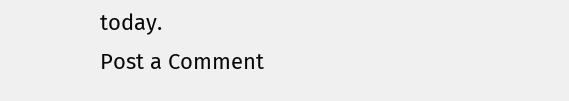today.
Post a Comment